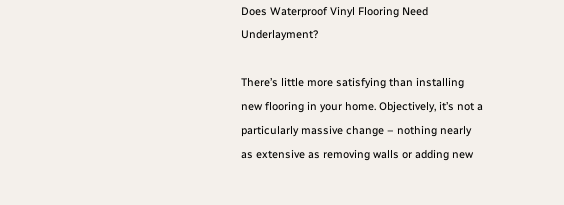Does Waterproof Vinyl Flooring Need Underlayment?

There’s little more satisfying than installing new flooring in your home. Objectively, it’s not a particularly massive change – nothing nearly as extensive as removing walls or adding new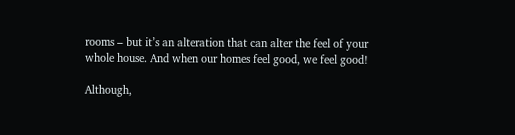rooms – but it’s an alteration that can alter the feel of your whole house. And when our homes feel good, we feel good!

Although,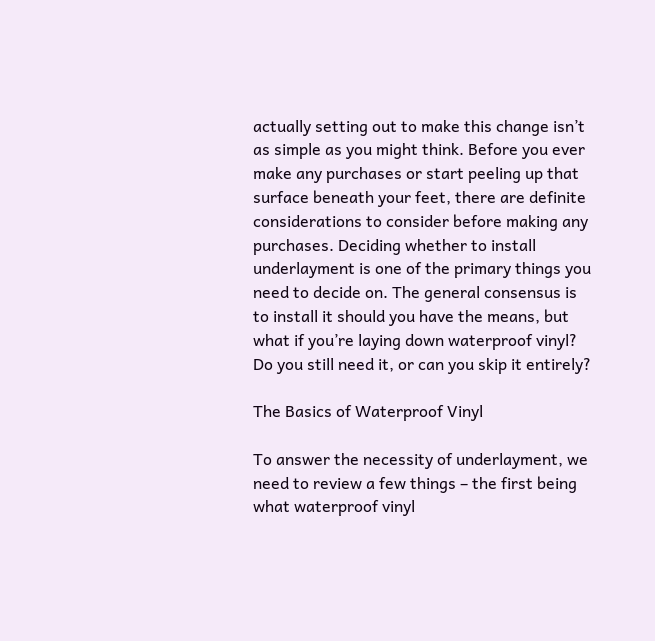actually setting out to make this change isn’t as simple as you might think. Before you ever make any purchases or start peeling up that surface beneath your feet, there are definite considerations to consider before making any purchases. Deciding whether to install underlayment is one of the primary things you need to decide on. The general consensus is to install it should you have the means, but what if you’re laying down waterproof vinyl? Do you still need it, or can you skip it entirely?

The Basics of Waterproof Vinyl

To answer the necessity of underlayment, we need to review a few things – the first being what waterproof vinyl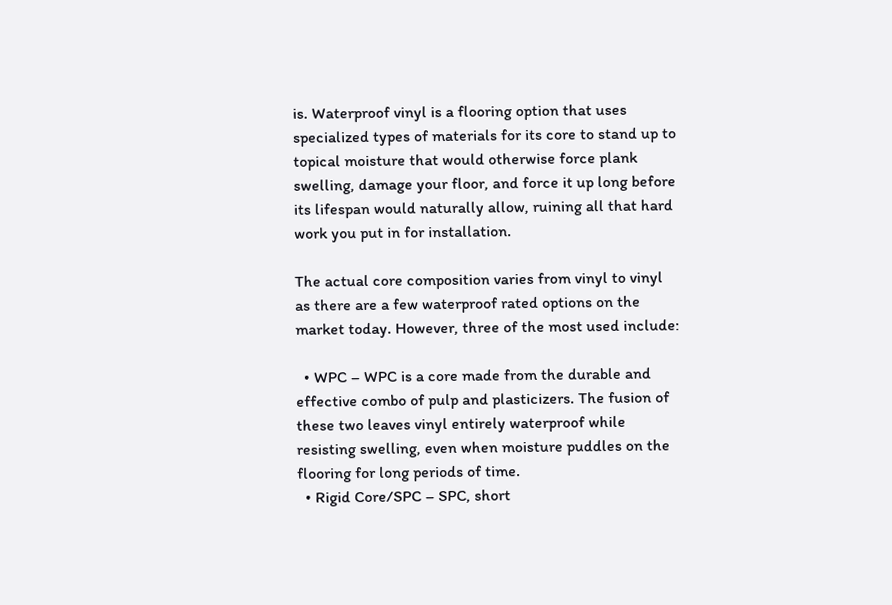is. Waterproof vinyl is a flooring option that uses specialized types of materials for its core to stand up to topical moisture that would otherwise force plank swelling, damage your floor, and force it up long before its lifespan would naturally allow, ruining all that hard work you put in for installation.

The actual core composition varies from vinyl to vinyl as there are a few waterproof rated options on the market today. However, three of the most used include:

  • WPC – WPC is a core made from the durable and effective combo of pulp and plasticizers. The fusion of these two leaves vinyl entirely waterproof while resisting swelling, even when moisture puddles on the flooring for long periods of time.
  • Rigid Core/SPC – SPC, short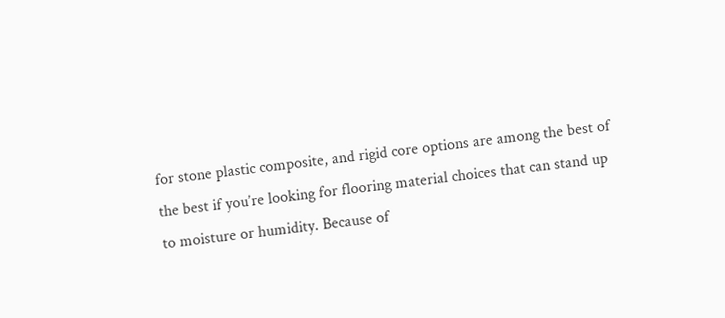for stone plastic composite, and rigid core options are among the best of the best if you’re looking for flooring material choices that can stand up to moisture or humidity. Because of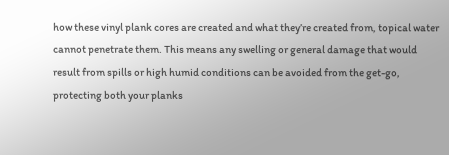how these vinyl plank cores are created and what they’re created from, topical water cannot penetrate them. This means any swelling or general damage that would result from spills or high humid conditions can be avoided from the get-go, protecting both your planks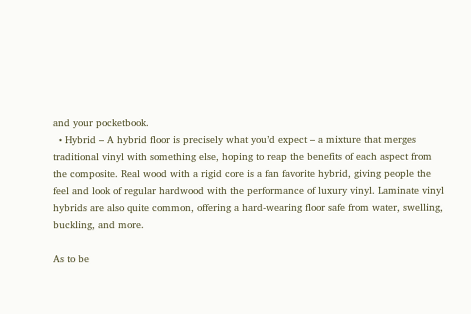and your pocketbook.
  • Hybrid – A hybrid floor is precisely what you’d expect – a mixture that merges traditional vinyl with something else, hoping to reap the benefits of each aspect from the composite. Real wood with a rigid core is a fan favorite hybrid, giving people the feel and look of regular hardwood with the performance of luxury vinyl. Laminate vinyl hybrids are also quite common, offering a hard-wearing floor safe from water, swelling, buckling, and more.

As to be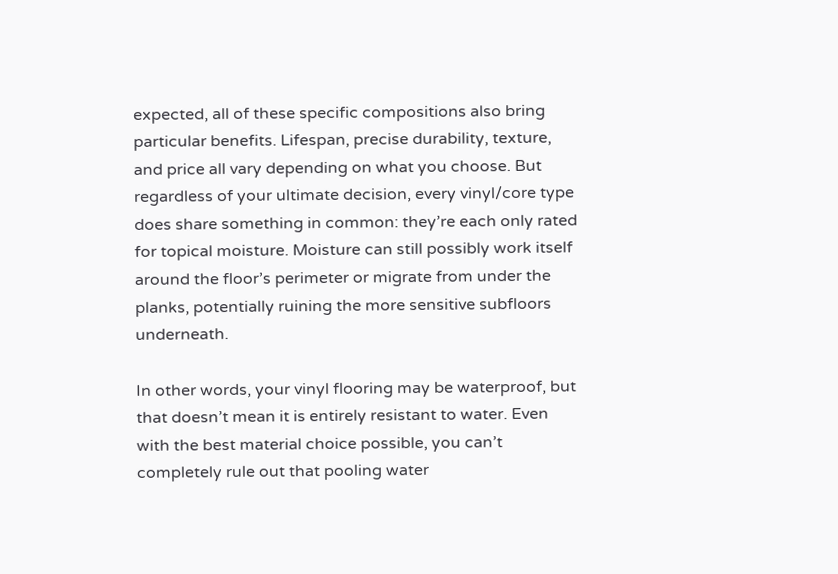expected, all of these specific compositions also bring particular benefits. Lifespan, precise durability, texture, and price all vary depending on what you choose. But regardless of your ultimate decision, every vinyl/core type does share something in common: they’re each only rated for topical moisture. Moisture can still possibly work itself around the floor’s perimeter or migrate from under the planks, potentially ruining the more sensitive subfloors underneath.

In other words, your vinyl flooring may be waterproof, but that doesn’t mean it is entirely resistant to water. Even with the best material choice possible, you can’t completely rule out that pooling water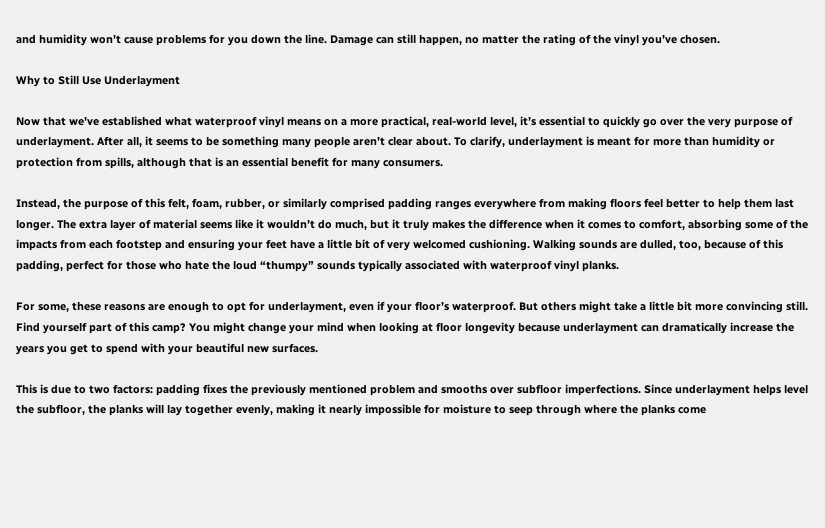and humidity won’t cause problems for you down the line. Damage can still happen, no matter the rating of the vinyl you’ve chosen.

Why to Still Use Underlayment

Now that we’ve established what waterproof vinyl means on a more practical, real-world level, it’s essential to quickly go over the very purpose of underlayment. After all, it seems to be something many people aren’t clear about. To clarify, underlayment is meant for more than humidity or protection from spills, although that is an essential benefit for many consumers.

Instead, the purpose of this felt, foam, rubber, or similarly comprised padding ranges everywhere from making floors feel better to help them last longer. The extra layer of material seems like it wouldn’t do much, but it truly makes the difference when it comes to comfort, absorbing some of the impacts from each footstep and ensuring your feet have a little bit of very welcomed cushioning. Walking sounds are dulled, too, because of this padding, perfect for those who hate the loud “thumpy” sounds typically associated with waterproof vinyl planks.

For some, these reasons are enough to opt for underlayment, even if your floor’s waterproof. But others might take a little bit more convincing still. Find yourself part of this camp? You might change your mind when looking at floor longevity because underlayment can dramatically increase the years you get to spend with your beautiful new surfaces.

This is due to two factors: padding fixes the previously mentioned problem and smooths over subfloor imperfections. Since underlayment helps level the subfloor, the planks will lay together evenly, making it nearly impossible for moisture to seep through where the planks come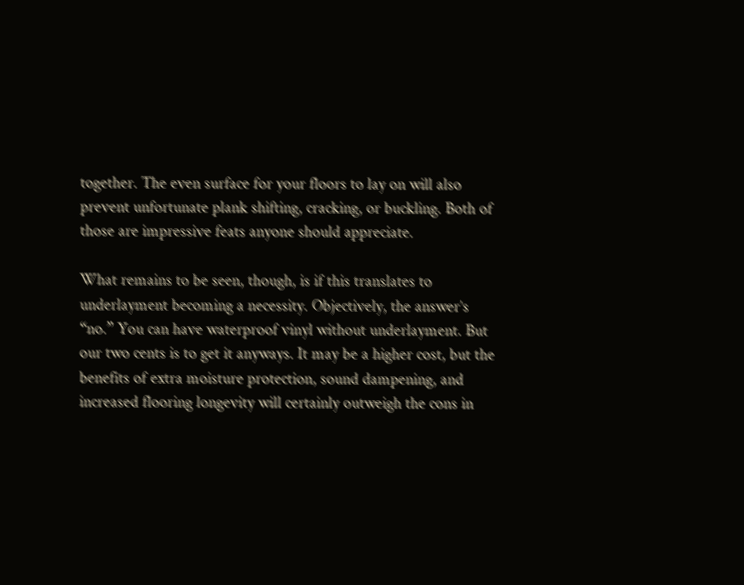together. The even surface for your floors to lay on will also prevent unfortunate plank shifting, cracking, or buckling. Both of those are impressive feats anyone should appreciate.

What remains to be seen, though, is if this translates to underlayment becoming a necessity. Objectively, the answer’s “no.” You can have waterproof vinyl without underlayment. But our two cents is to get it anyways. It may be a higher cost, but the benefits of extra moisture protection, sound dampening, and increased flooring longevity will certainly outweigh the cons in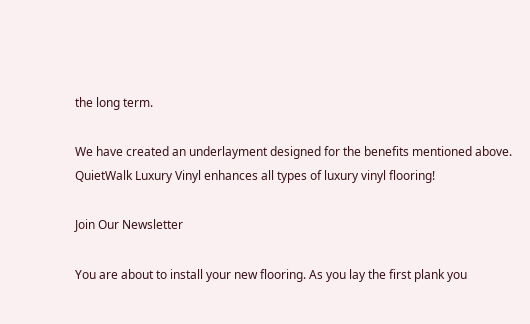the long term.

We have created an underlayment designed for the benefits mentioned above. QuietWalk Luxury Vinyl enhances all types of luxury vinyl flooring!

Join Our Newsletter

You are about to install your new flooring. As you lay the first plank you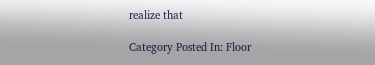realize that

Category Posted In: Floor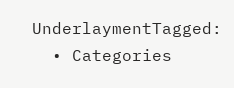UnderlaymentTagged:
  • Categories